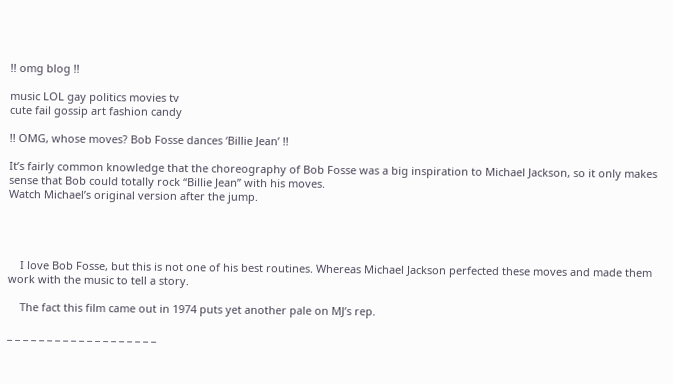!! omg blog !!

music LOL gay politics movies tv
cute fail gossip art fashion candy

!! OMG, whose moves? Bob Fosse dances ‘Billie Jean’ !!

It’s fairly common knowledge that the choreography of Bob Fosse was a big inspiration to Michael Jackson, so it only makes sense that Bob could totally rock “Billie Jean” with his moves.
Watch Michael’s original version after the jump.




    I love Bob Fosse, but this is not one of his best routines. Whereas Michael Jackson perfected these moves and made them work with the music to tell a story.

    The fact this film came out in 1974 puts yet another pale on MJ’s rep.

_ _ _ _ _ _ _ _ _ _ _ _ _ _ _ _ _ _ _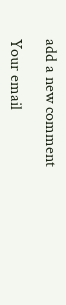add a new comment

Your email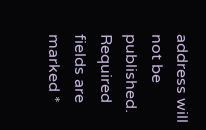address will not be published. Required fields are marked *